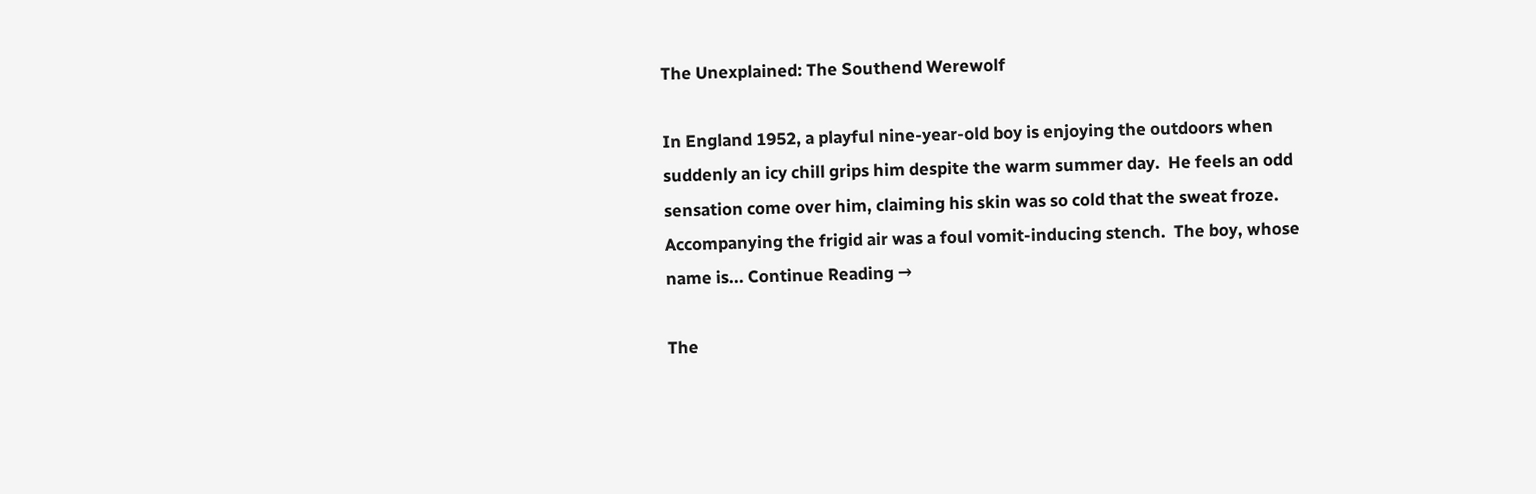The Unexplained: The Southend Werewolf

In England 1952, a playful nine-year-old boy is enjoying the outdoors when suddenly an icy chill grips him despite the warm summer day.  He feels an odd sensation come over him, claiming his skin was so cold that the sweat froze.  Accompanying the frigid air was a foul vomit-inducing stench.  The boy, whose name is... Continue Reading →

The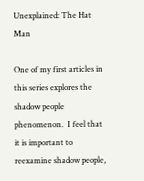Unexplained: The Hat Man

One of my first articles in this series explores the shadow people phenomenon.  I feel that it is important to reexamine shadow people,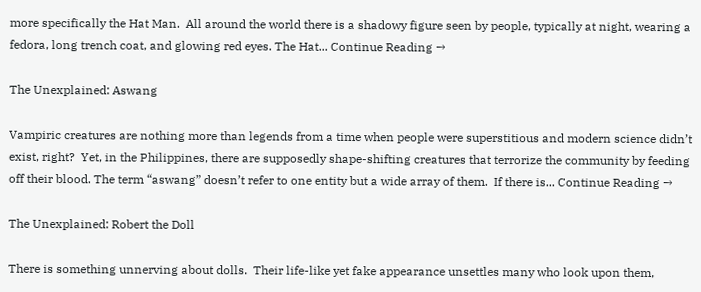more specifically the Hat Man.  All around the world there is a shadowy figure seen by people, typically at night, wearing a fedora, long trench coat, and glowing red eyes. The Hat... Continue Reading →

The Unexplained: Aswang

Vampiric creatures are nothing more than legends from a time when people were superstitious and modern science didn’t exist, right?  Yet, in the Philippines, there are supposedly shape-shifting creatures that terrorize the community by feeding off their blood. The term “aswang” doesn’t refer to one entity but a wide array of them.  If there is... Continue Reading →

The Unexplained: Robert the Doll

There is something unnerving about dolls.  Their life-like yet fake appearance unsettles many who look upon them,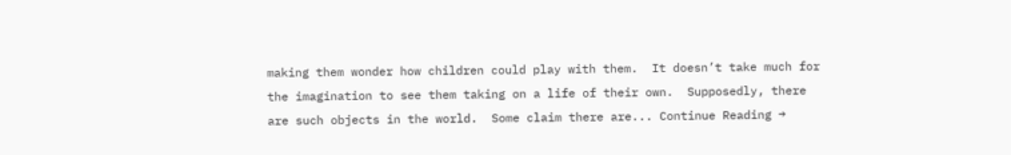making them wonder how children could play with them.  It doesn’t take much for the imagination to see them taking on a life of their own.  Supposedly, there are such objects in the world.  Some claim there are... Continue Reading →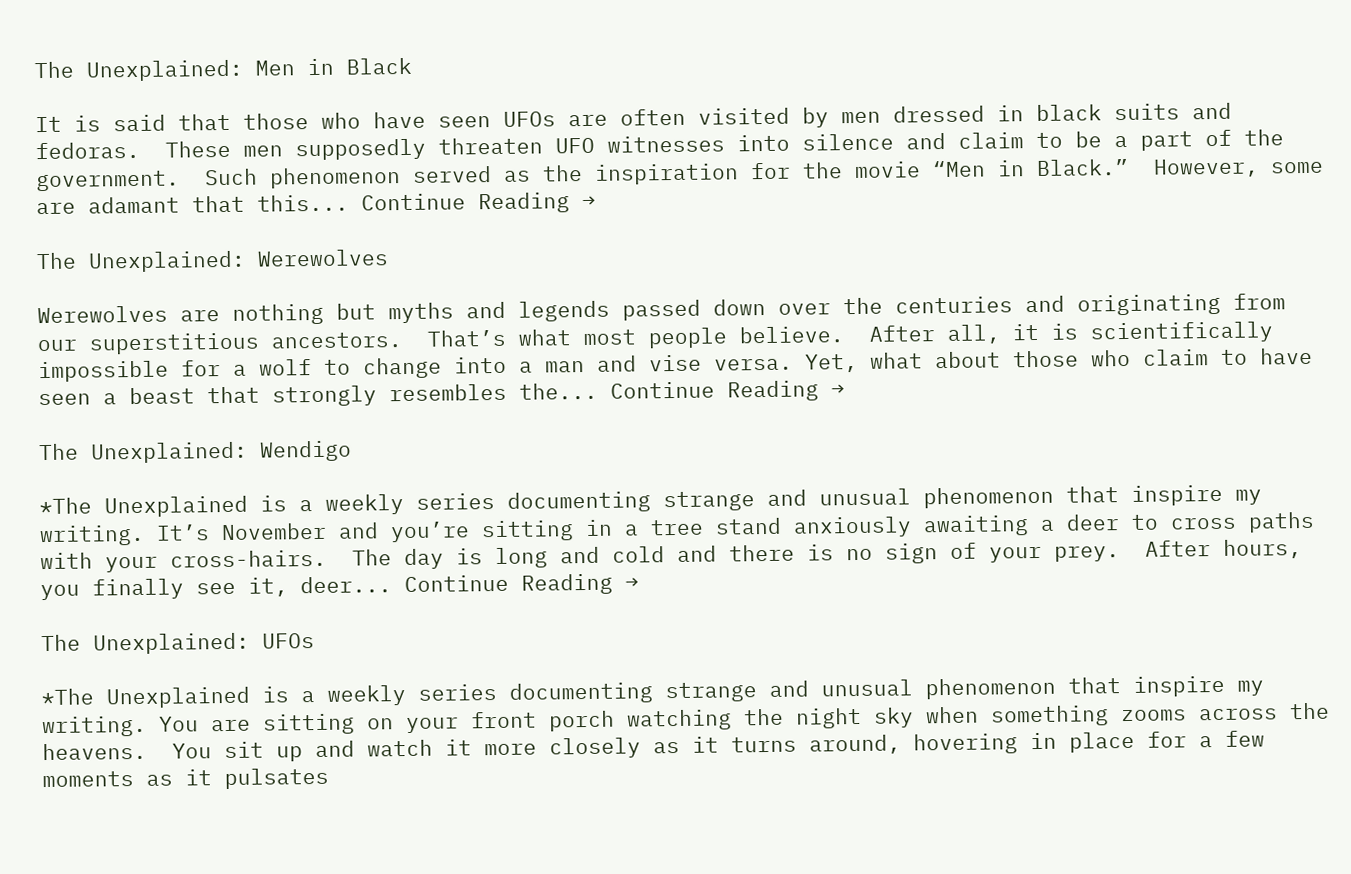The Unexplained: Men in Black

It is said that those who have seen UFOs are often visited by men dressed in black suits and fedoras.  These men supposedly threaten UFO witnesses into silence and claim to be a part of the government.  Such phenomenon served as the inspiration for the movie “Men in Black.”  However, some are adamant that this... Continue Reading →

The Unexplained: Werewolves

Werewolves are nothing but myths and legends passed down over the centuries and originating from our superstitious ancestors.  That’s what most people believe.  After all, it is scientifically impossible for a wolf to change into a man and vise versa. Yet, what about those who claim to have seen a beast that strongly resembles the... Continue Reading →

The Unexplained: Wendigo

*The Unexplained is a weekly series documenting strange and unusual phenomenon that inspire my writing. It’s November and you’re sitting in a tree stand anxiously awaiting a deer to cross paths with your cross-hairs.  The day is long and cold and there is no sign of your prey.  After hours, you finally see it, deer... Continue Reading →

The Unexplained: UFOs

*The Unexplained is a weekly series documenting strange and unusual phenomenon that inspire my writing. You are sitting on your front porch watching the night sky when something zooms across the heavens.  You sit up and watch it more closely as it turns around, hovering in place for a few moments as it pulsates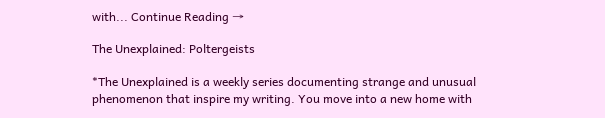with... Continue Reading →

The Unexplained: Poltergeists

*The Unexplained is a weekly series documenting strange and unusual phenomenon that inspire my writing. You move into a new home with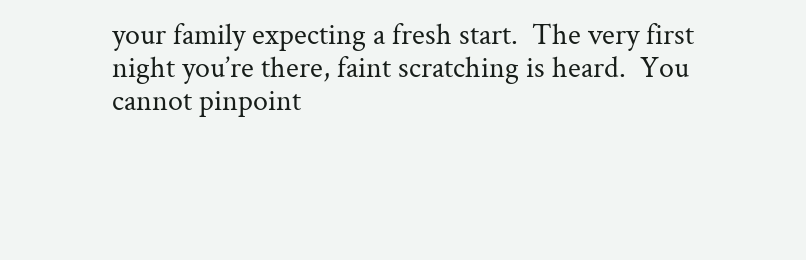your family expecting a fresh start.  The very first night you’re there, faint scratching is heard.  You cannot pinpoint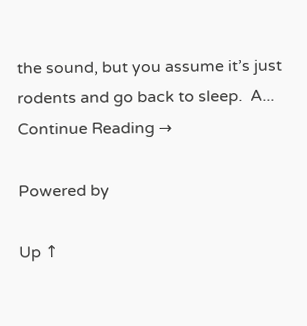the sound, but you assume it’s just rodents and go back to sleep.  A... Continue Reading →

Powered by

Up ↑